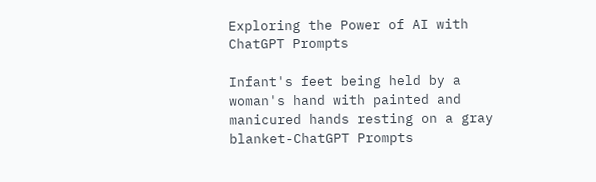Exploring the Power of AI with ChatGPT Prompts

Infant's feet being held by a woman's hand with painted and manicured hands resting on a gray blanket-ChatGPT Prompts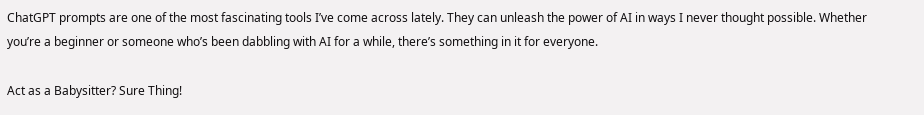ChatGPT prompts are one of the most fascinating tools I’ve come across lately. They can unleash the power of AI in ways I never thought possible. Whether you’re a beginner or someone who’s been dabbling with AI for a while, there’s something in it for everyone.

Act as a Babysitter? Sure Thing!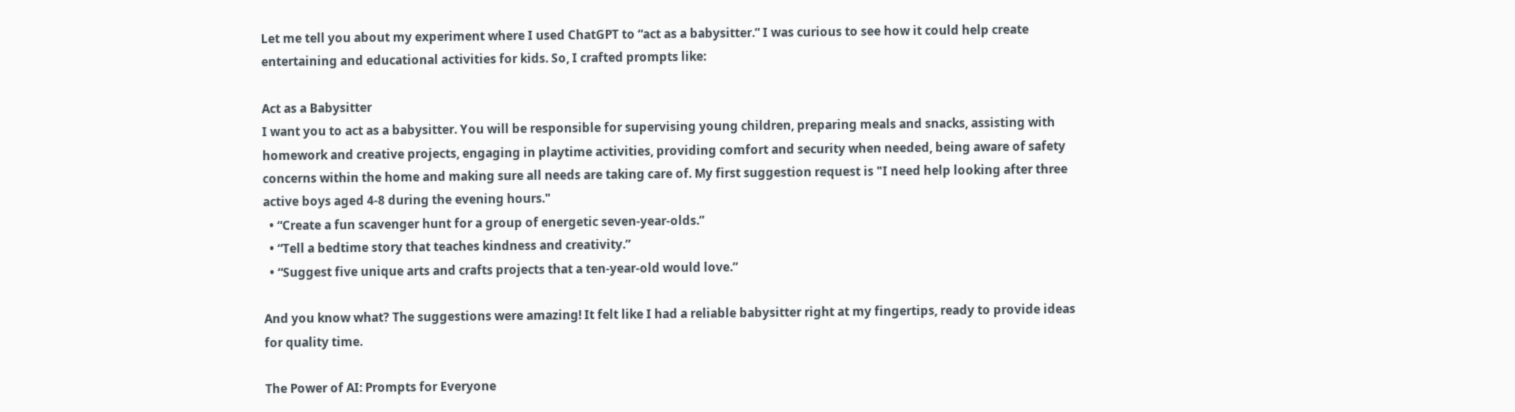Let me tell you about my experiment where I used ChatGPT to “act as a babysitter.” I was curious to see how it could help create entertaining and educational activities for kids. So, I crafted prompts like:

Act as a Babysitter
I want you to act as a babysitter. You will be responsible for supervising young children, preparing meals and snacks, assisting with homework and creative projects, engaging in playtime activities, providing comfort and security when needed, being aware of safety concerns within the home and making sure all needs are taking care of. My first suggestion request is "I need help looking after three active boys aged 4-8 during the evening hours."
  • “Create a fun scavenger hunt for a group of energetic seven-year-olds.”
  • “Tell a bedtime story that teaches kindness and creativity.”
  • “Suggest five unique arts and crafts projects that a ten-year-old would love.”

And you know what? The suggestions were amazing! It felt like I had a reliable babysitter right at my fingertips, ready to provide ideas for quality time.

The Power of AI: Prompts for Everyone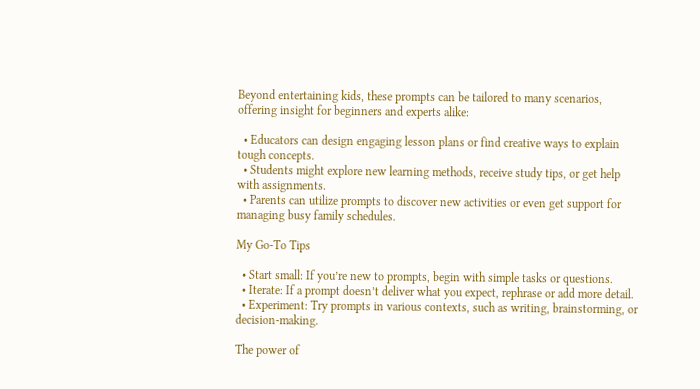Beyond entertaining kids, these prompts can be tailored to many scenarios, offering insight for beginners and experts alike:

  • Educators can design engaging lesson plans or find creative ways to explain tough concepts.
  • Students might explore new learning methods, receive study tips, or get help with assignments.
  • Parents can utilize prompts to discover new activities or even get support for managing busy family schedules.

My Go-To Tips

  • Start small: If you’re new to prompts, begin with simple tasks or questions.
  • Iterate: If a prompt doesn’t deliver what you expect, rephrase or add more detail.
  • Experiment: Try prompts in various contexts, such as writing, brainstorming, or decision-making.

The power of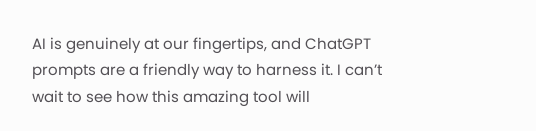AI is genuinely at our fingertips, and ChatGPT prompts are a friendly way to harness it. I can’t wait to see how this amazing tool will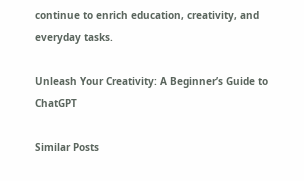continue to enrich education, creativity, and everyday tasks.

Unleash Your Creativity: A Beginner’s Guide to ChatGPT

Similar Posts